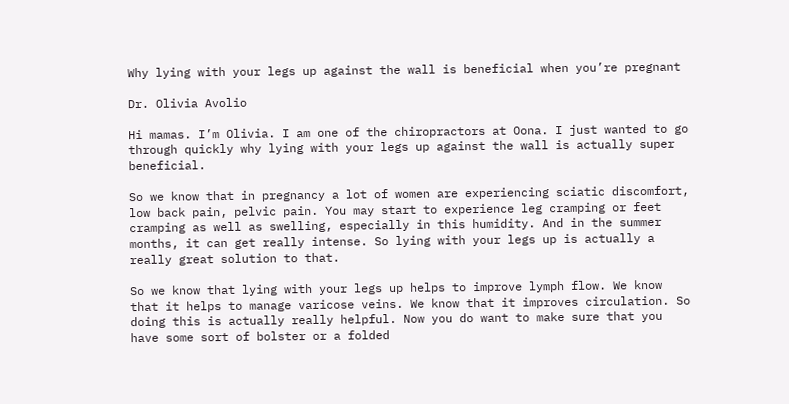Why lying with your legs up against the wall is beneficial when you’re pregnant

Dr. Olivia Avolio

Hi mamas. I’m Olivia. I am one of the chiropractors at Oona. I just wanted to go through quickly why lying with your legs up against the wall is actually super beneficial.

So we know that in pregnancy a lot of women are experiencing sciatic discomfort, low back pain, pelvic pain. You may start to experience leg cramping or feet cramping as well as swelling, especially in this humidity. And in the summer months, it can get really intense. So lying with your legs up is actually a really great solution to that.

So we know that lying with your legs up helps to improve lymph flow. We know that it helps to manage varicose veins. We know that it improves circulation. So doing this is actually really helpful. Now you do want to make sure that you have some sort of bolster or a folded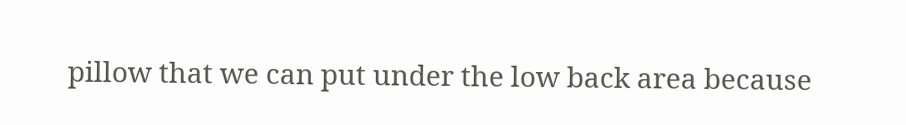pillow that we can put under the low back area because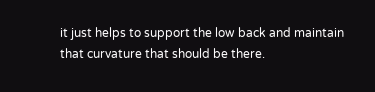it just helps to support the low back and maintain that curvature that should be there.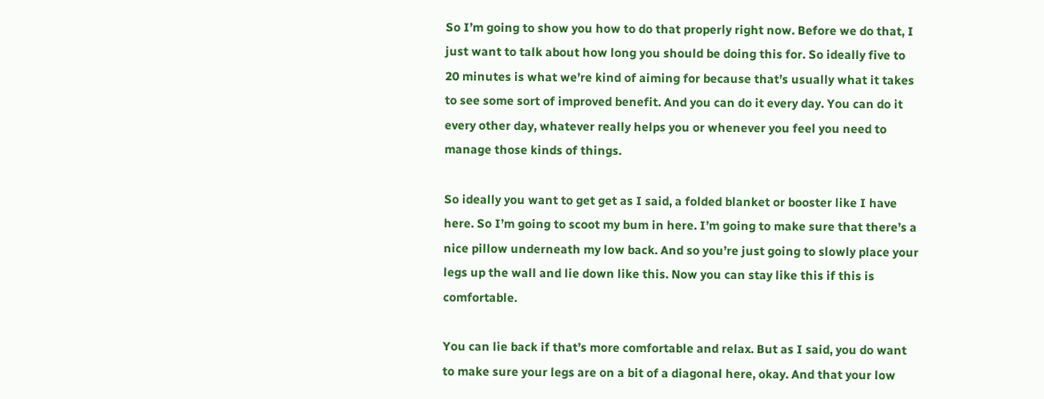So I’m going to show you how to do that properly right now. Before we do that, I just want to talk about how long you should be doing this for. So ideally five to 20 minutes is what we’re kind of aiming for because that’s usually what it takes to see some sort of improved benefit. And you can do it every day. You can do it every other day, whatever really helps you or whenever you feel you need to manage those kinds of things.

So ideally you want to get get as I said, a folded blanket or booster like I have here. So I’m going to scoot my bum in here. I’m going to make sure that there’s a nice pillow underneath my low back. And so you’re just going to slowly place your legs up the wall and lie down like this. Now you can stay like this if this is comfortable.

You can lie back if that’s more comfortable and relax. But as I said, you do want to make sure your legs are on a bit of a diagonal here, okay. And that your low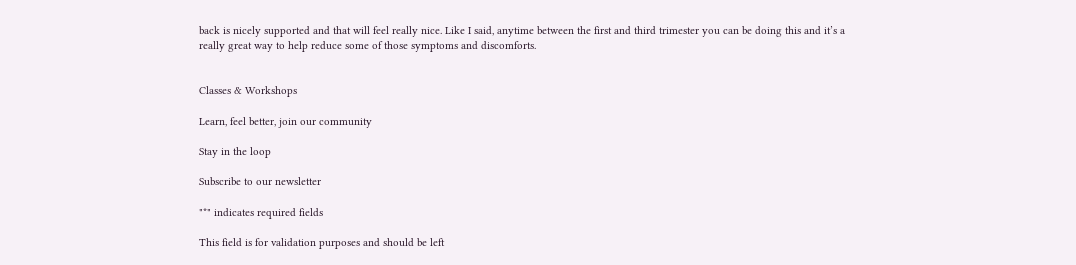back is nicely supported and that will feel really nice. Like I said, anytime between the first and third trimester you can be doing this and it’s a really great way to help reduce some of those symptoms and discomforts.


Classes & Workshops

Learn, feel better, join our community

Stay in the loop

Subscribe to our newsletter

"*" indicates required fields

This field is for validation purposes and should be left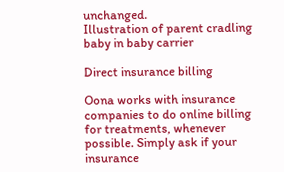unchanged.
Illustration of parent cradling baby in baby carrier

Direct insurance billing

Oona works with insurance companies to do online billing for treatments, whenever possible. Simply ask if your insurance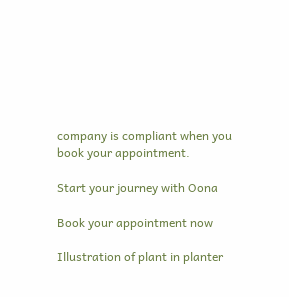company is compliant when you book your appointment.

Start your journey with Oona

Book your appointment now

Illustration of plant in planter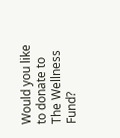Would you like to donate to The Wellness Fund?